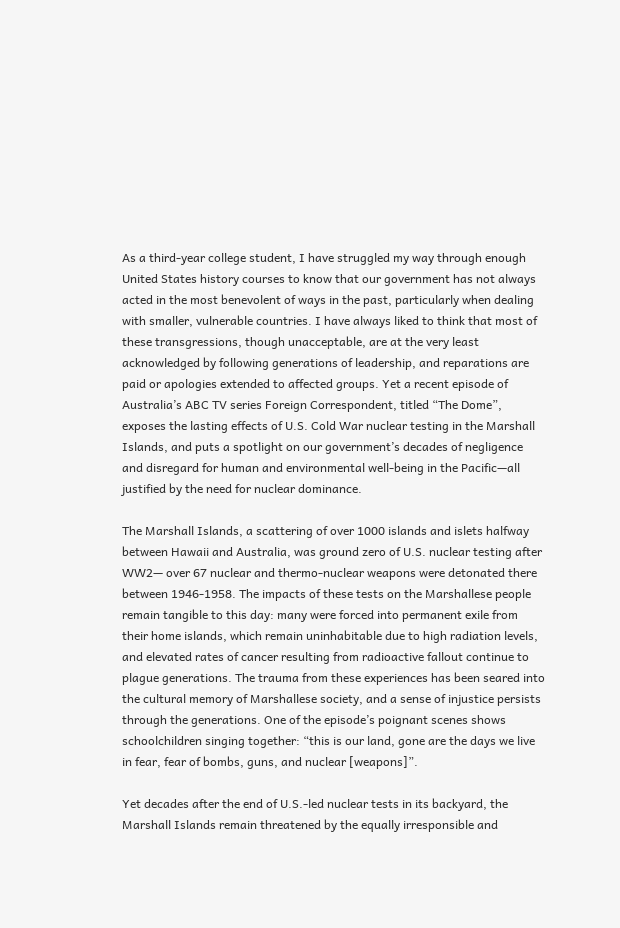As a third-year college student, I have struggled my way through enough United States history courses to know that our government has not always acted in the most benevolent of ways in the past, particularly when dealing with smaller, vulnerable countries. I have always liked to think that most of these transgressions, though unacceptable, are at the very least acknowledged by following generations of leadership, and reparations are paid or apologies extended to affected groups. Yet a recent episode of Australia’s ABC TV series Foreign Correspondent, titled “The Dome”, exposes the lasting effects of U.S. Cold War nuclear testing in the Marshall Islands, and puts a spotlight on our government’s decades of negligence and disregard for human and environmental well-being in the Pacific—all justified by the need for nuclear dominance.

The Marshall Islands, a scattering of over 1000 islands and islets halfway between Hawaii and Australia, was ground zero of U.S. nuclear testing after WW2— over 67 nuclear and thermo-nuclear weapons were detonated there between 1946-1958. The impacts of these tests on the Marshallese people remain tangible to this day: many were forced into permanent exile from their home islands, which remain uninhabitable due to high radiation levels, and elevated rates of cancer resulting from radioactive fallout continue to plague generations. The trauma from these experiences has been seared into the cultural memory of Marshallese society, and a sense of injustice persists through the generations. One of the episode’s poignant scenes shows schoolchildren singing together: “this is our land, gone are the days we live in fear, fear of bombs, guns, and nuclear [weapons]”.

Yet decades after the end of U.S.-led nuclear tests in its backyard, the Marshall Islands remain threatened by the equally irresponsible and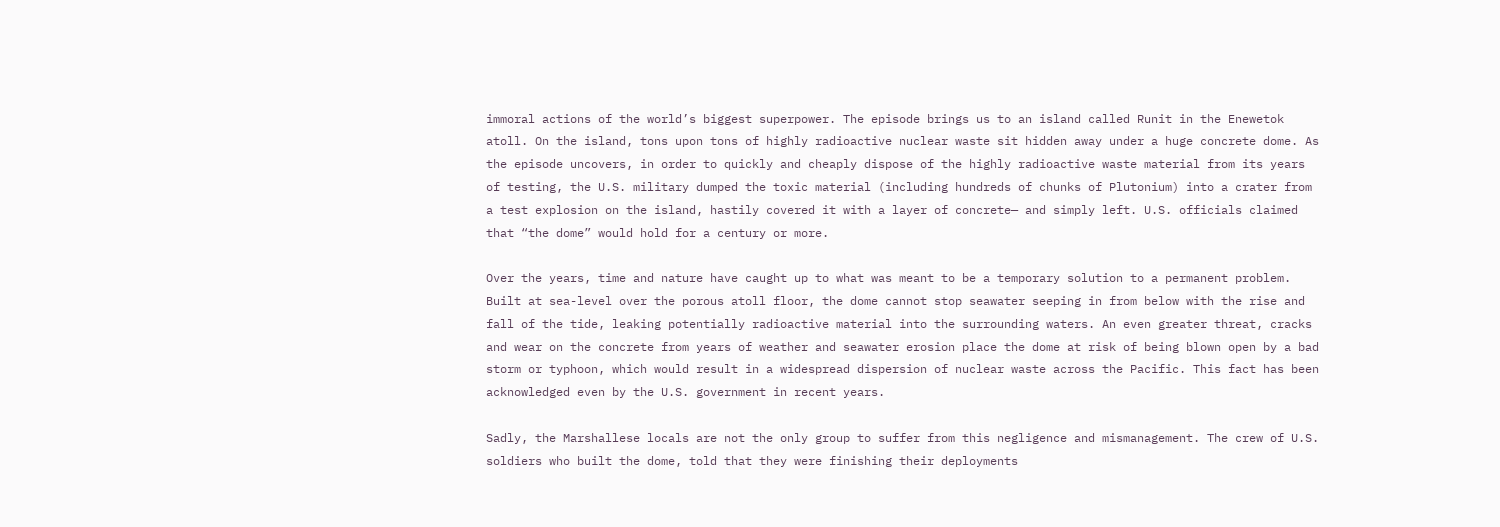immoral actions of the world’s biggest superpower. The episode brings us to an island called Runit in the Enewetok atoll. On the island, tons upon tons of highly radioactive nuclear waste sit hidden away under a huge concrete dome. As the episode uncovers, in order to quickly and cheaply dispose of the highly radioactive waste material from its years of testing, the U.S. military dumped the toxic material (including hundreds of chunks of Plutonium) into a crater from a test explosion on the island, hastily covered it with a layer of concrete— and simply left. U.S. officials claimed that “the dome” would hold for a century or more.

Over the years, time and nature have caught up to what was meant to be a temporary solution to a permanent problem. Built at sea-level over the porous atoll floor, the dome cannot stop seawater seeping in from below with the rise and fall of the tide, leaking potentially radioactive material into the surrounding waters. An even greater threat, cracks and wear on the concrete from years of weather and seawater erosion place the dome at risk of being blown open by a bad storm or typhoon, which would result in a widespread dispersion of nuclear waste across the Pacific. This fact has been acknowledged even by the U.S. government in recent years.

Sadly, the Marshallese locals are not the only group to suffer from this negligence and mismanagement. The crew of U.S. soldiers who built the dome, told that they were finishing their deployments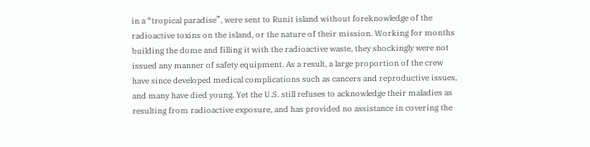in a “tropical paradise”, were sent to Runit island without foreknowledge of the radioactive toxins on the island, or the nature of their mission. Working for months building the dome and filling it with the radioactive waste, they shockingly were not issued any manner of safety equipment. As a result, a large proportion of the crew have since developed medical complications such as cancers and reproductive issues, and many have died young. Yet the U.S. still refuses to acknowledge their maladies as resulting from radioactive exposure, and has provided no assistance in covering the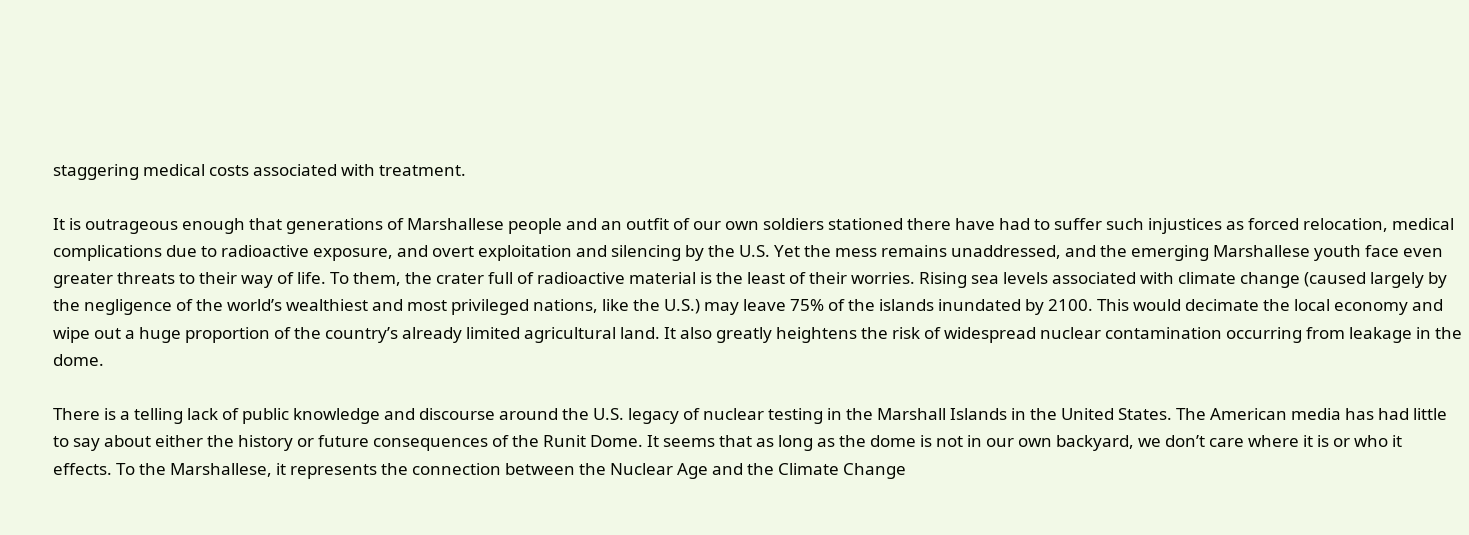staggering medical costs associated with treatment.

It is outrageous enough that generations of Marshallese people and an outfit of our own soldiers stationed there have had to suffer such injustices as forced relocation, medical complications due to radioactive exposure, and overt exploitation and silencing by the U.S. Yet the mess remains unaddressed, and the emerging Marshallese youth face even greater threats to their way of life. To them, the crater full of radioactive material is the least of their worries. Rising sea levels associated with climate change (caused largely by the negligence of the world’s wealthiest and most privileged nations, like the U.S.) may leave 75% of the islands inundated by 2100. This would decimate the local economy and wipe out a huge proportion of the country’s already limited agricultural land. It also greatly heightens the risk of widespread nuclear contamination occurring from leakage in the dome.

There is a telling lack of public knowledge and discourse around the U.S. legacy of nuclear testing in the Marshall Islands in the United States. The American media has had little to say about either the history or future consequences of the Runit Dome. It seems that as long as the dome is not in our own backyard, we don’t care where it is or who it effects. To the Marshallese, it represents the connection between the Nuclear Age and the Climate Change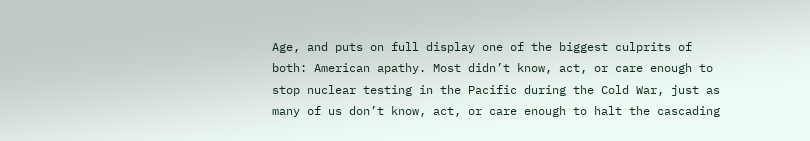Age, and puts on full display one of the biggest culprits of both: American apathy. Most didn’t know, act, or care enough to stop nuclear testing in the Pacific during the Cold War, just as many of us don’t know, act, or care enough to halt the cascading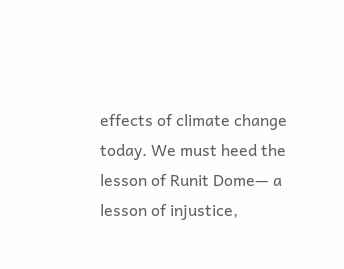effects of climate change today. We must heed the lesson of Runit Dome— a lesson of injustice,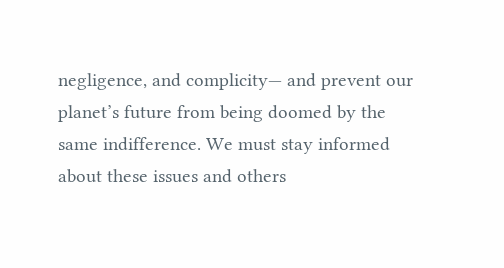negligence, and complicity— and prevent our planet’s future from being doomed by the same indifference. We must stay informed about these issues and others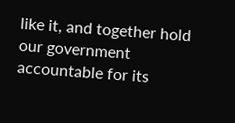like it, and together hold our government accountable for its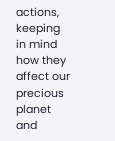actions, keeping in mind how they affect our precious planet and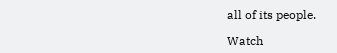all of its people.

Watch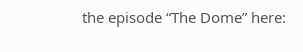the episode “The Dome” here: